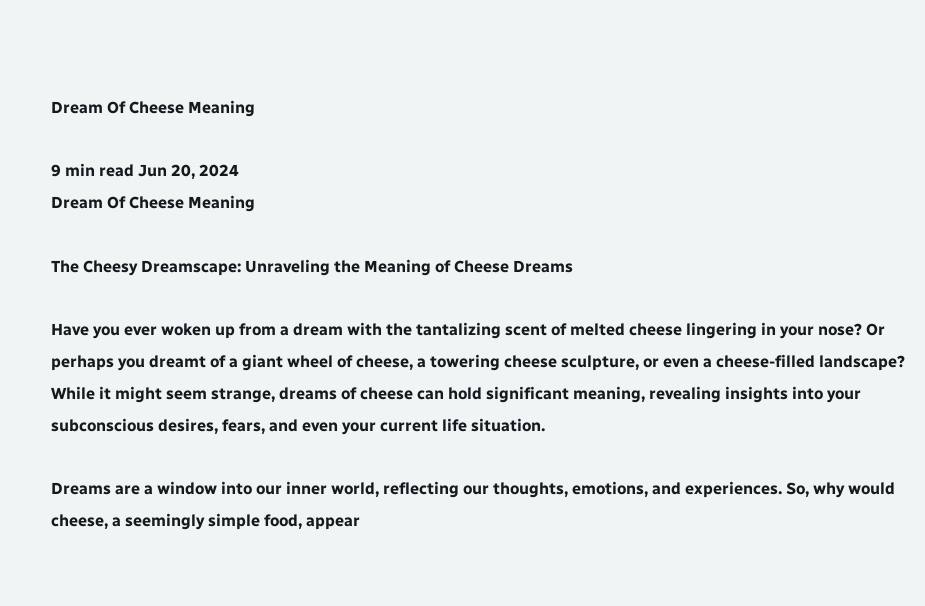Dream Of Cheese Meaning

9 min read Jun 20, 2024
Dream Of Cheese Meaning

The Cheesy Dreamscape: Unraveling the Meaning of Cheese Dreams

Have you ever woken up from a dream with the tantalizing scent of melted cheese lingering in your nose? Or perhaps you dreamt of a giant wheel of cheese, a towering cheese sculpture, or even a cheese-filled landscape? While it might seem strange, dreams of cheese can hold significant meaning, revealing insights into your subconscious desires, fears, and even your current life situation.

Dreams are a window into our inner world, reflecting our thoughts, emotions, and experiences. So, why would cheese, a seemingly simple food, appear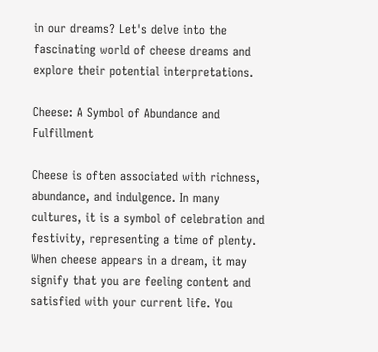in our dreams? Let's delve into the fascinating world of cheese dreams and explore their potential interpretations.

Cheese: A Symbol of Abundance and Fulfillment

Cheese is often associated with richness, abundance, and indulgence. In many cultures, it is a symbol of celebration and festivity, representing a time of plenty. When cheese appears in a dream, it may signify that you are feeling content and satisfied with your current life. You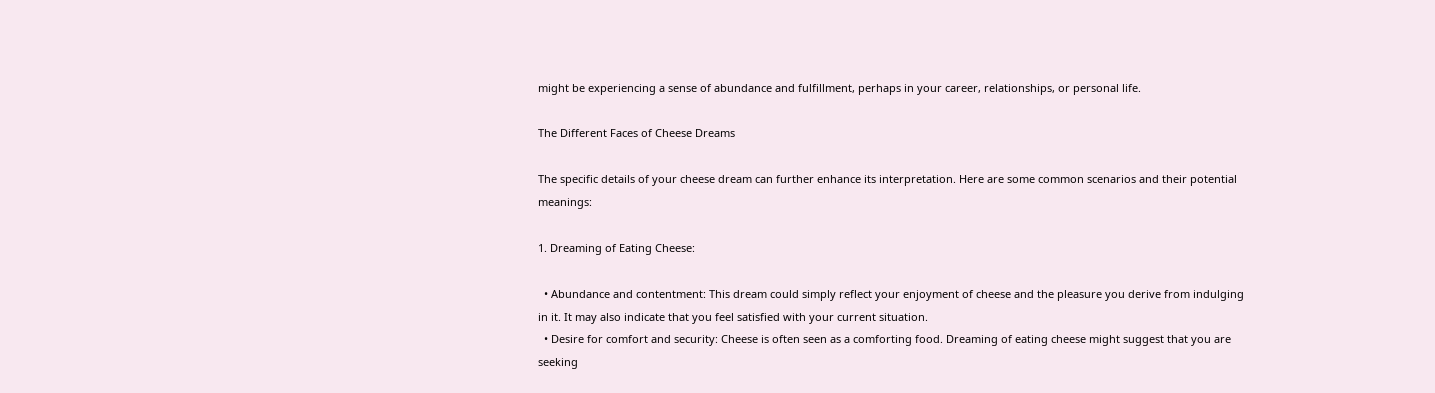might be experiencing a sense of abundance and fulfillment, perhaps in your career, relationships, or personal life.

The Different Faces of Cheese Dreams

The specific details of your cheese dream can further enhance its interpretation. Here are some common scenarios and their potential meanings:

1. Dreaming of Eating Cheese:

  • Abundance and contentment: This dream could simply reflect your enjoyment of cheese and the pleasure you derive from indulging in it. It may also indicate that you feel satisfied with your current situation.
  • Desire for comfort and security: Cheese is often seen as a comforting food. Dreaming of eating cheese might suggest that you are seeking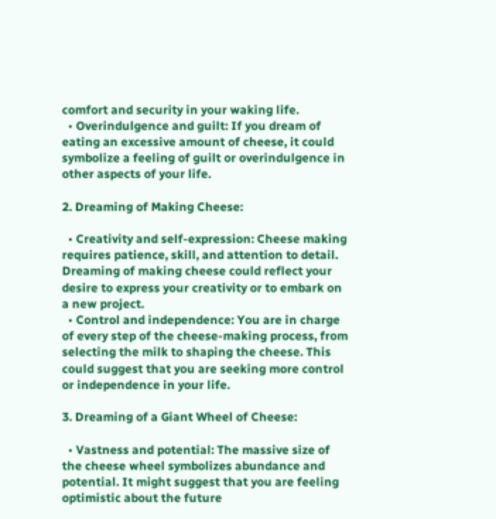comfort and security in your waking life.
  • Overindulgence and guilt: If you dream of eating an excessive amount of cheese, it could symbolize a feeling of guilt or overindulgence in other aspects of your life.

2. Dreaming of Making Cheese:

  • Creativity and self-expression: Cheese making requires patience, skill, and attention to detail. Dreaming of making cheese could reflect your desire to express your creativity or to embark on a new project.
  • Control and independence: You are in charge of every step of the cheese-making process, from selecting the milk to shaping the cheese. This could suggest that you are seeking more control or independence in your life.

3. Dreaming of a Giant Wheel of Cheese:

  • Vastness and potential: The massive size of the cheese wheel symbolizes abundance and potential. It might suggest that you are feeling optimistic about the future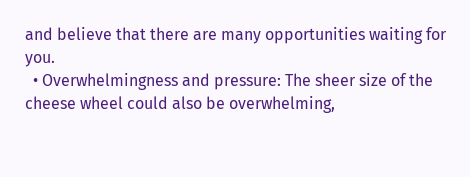and believe that there are many opportunities waiting for you.
  • Overwhelmingness and pressure: The sheer size of the cheese wheel could also be overwhelming,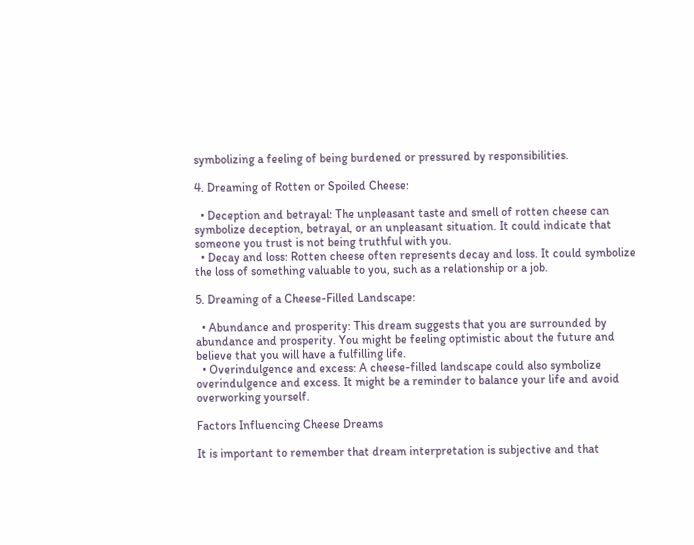symbolizing a feeling of being burdened or pressured by responsibilities.

4. Dreaming of Rotten or Spoiled Cheese:

  • Deception and betrayal: The unpleasant taste and smell of rotten cheese can symbolize deception, betrayal, or an unpleasant situation. It could indicate that someone you trust is not being truthful with you.
  • Decay and loss: Rotten cheese often represents decay and loss. It could symbolize the loss of something valuable to you, such as a relationship or a job.

5. Dreaming of a Cheese-Filled Landscape:

  • Abundance and prosperity: This dream suggests that you are surrounded by abundance and prosperity. You might be feeling optimistic about the future and believe that you will have a fulfilling life.
  • Overindulgence and excess: A cheese-filled landscape could also symbolize overindulgence and excess. It might be a reminder to balance your life and avoid overworking yourself.

Factors Influencing Cheese Dreams

It is important to remember that dream interpretation is subjective and that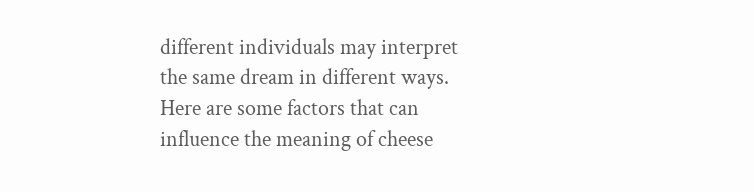different individuals may interpret the same dream in different ways. Here are some factors that can influence the meaning of cheese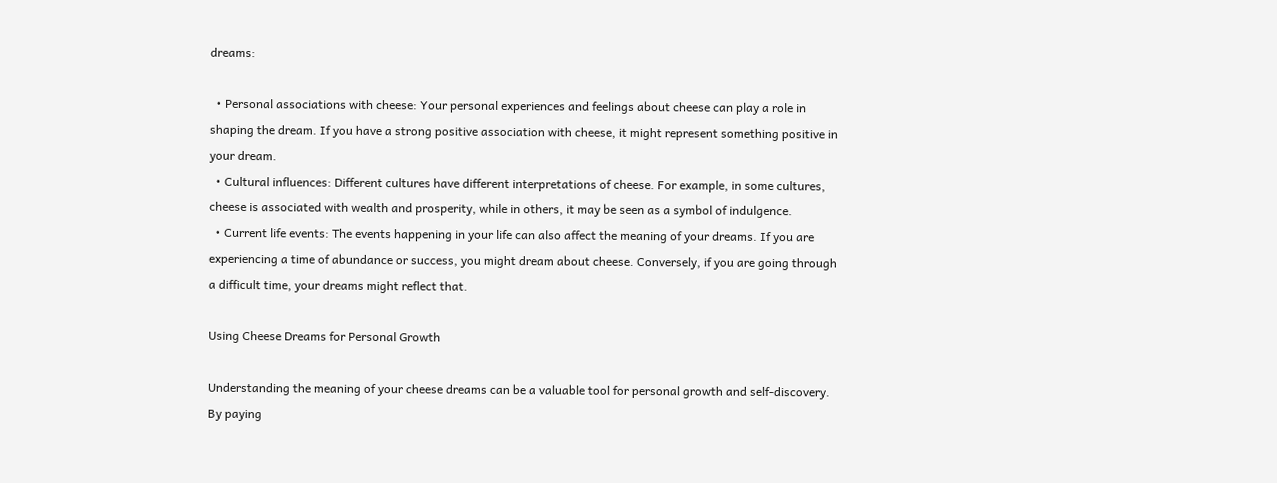dreams:

  • Personal associations with cheese: Your personal experiences and feelings about cheese can play a role in shaping the dream. If you have a strong positive association with cheese, it might represent something positive in your dream.
  • Cultural influences: Different cultures have different interpretations of cheese. For example, in some cultures, cheese is associated with wealth and prosperity, while in others, it may be seen as a symbol of indulgence.
  • Current life events: The events happening in your life can also affect the meaning of your dreams. If you are experiencing a time of abundance or success, you might dream about cheese. Conversely, if you are going through a difficult time, your dreams might reflect that.

Using Cheese Dreams for Personal Growth

Understanding the meaning of your cheese dreams can be a valuable tool for personal growth and self-discovery. By paying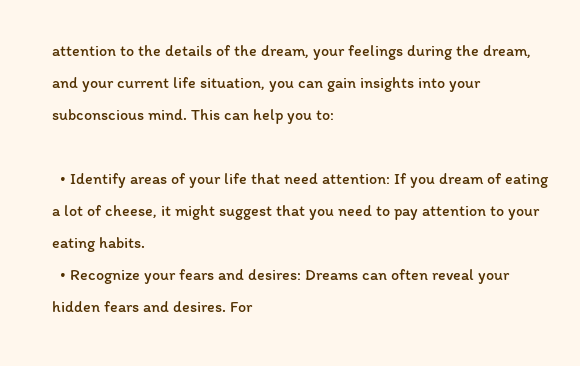attention to the details of the dream, your feelings during the dream, and your current life situation, you can gain insights into your subconscious mind. This can help you to:

  • Identify areas of your life that need attention: If you dream of eating a lot of cheese, it might suggest that you need to pay attention to your eating habits.
  • Recognize your fears and desires: Dreams can often reveal your hidden fears and desires. For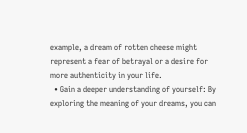example, a dream of rotten cheese might represent a fear of betrayal or a desire for more authenticity in your life.
  • Gain a deeper understanding of yourself: By exploring the meaning of your dreams, you can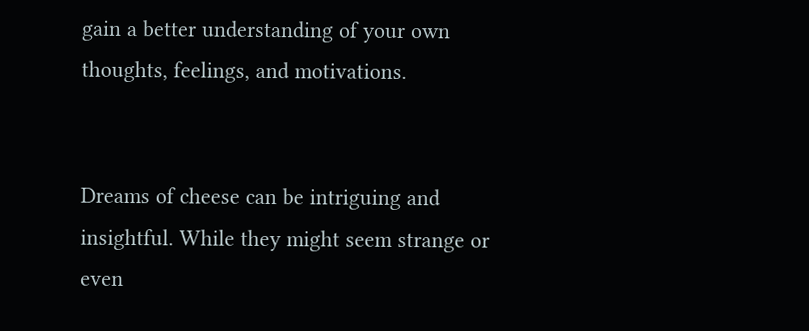gain a better understanding of your own thoughts, feelings, and motivations.


Dreams of cheese can be intriguing and insightful. While they might seem strange or even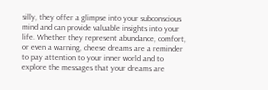silly, they offer a glimpse into your subconscious mind and can provide valuable insights into your life. Whether they represent abundance, comfort, or even a warning, cheese dreams are a reminder to pay attention to your inner world and to explore the messages that your dreams are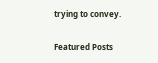trying to convey.

Featured Posts